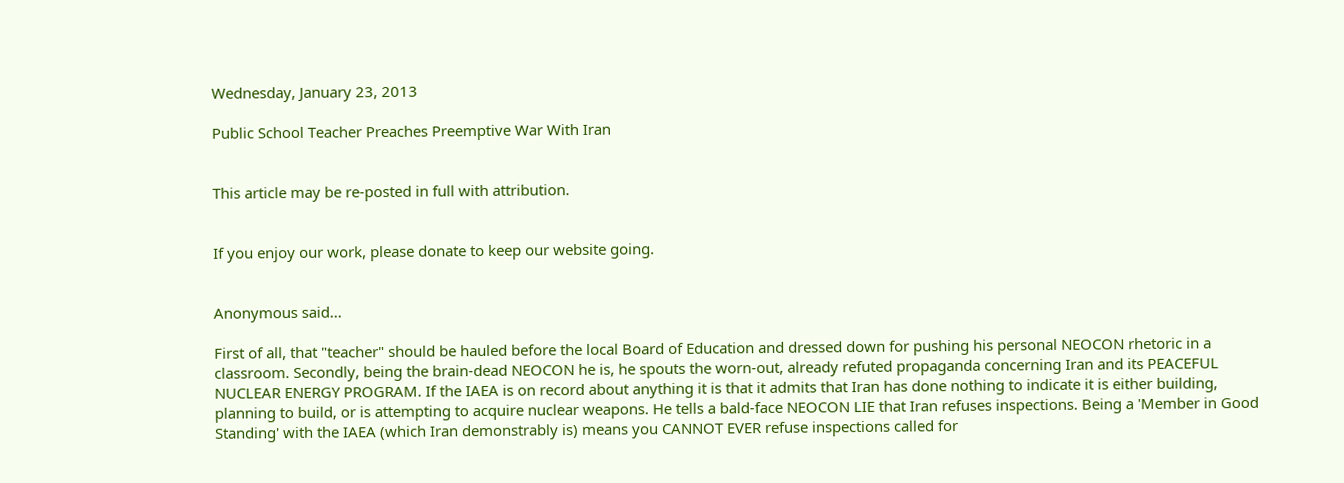Wednesday, January 23, 2013

Public School Teacher Preaches Preemptive War With Iran


This article may be re-posted in full with attribution.


If you enjoy our work, please donate to keep our website going.


Anonymous said...

First of all, that "teacher" should be hauled before the local Board of Education and dressed down for pushing his personal NEOCON rhetoric in a classroom. Secondly, being the brain-dead NEOCON he is, he spouts the worn-out, already refuted propaganda concerning Iran and its PEACEFUL NUCLEAR ENERGY PROGRAM. If the IAEA is on record about anything it is that it admits that Iran has done nothing to indicate it is either building, planning to build, or is attempting to acquire nuclear weapons. He tells a bald-face NEOCON LIE that Iran refuses inspections. Being a 'Member in Good Standing' with the IAEA (which Iran demonstrably is) means you CANNOT EVER refuse inspections called for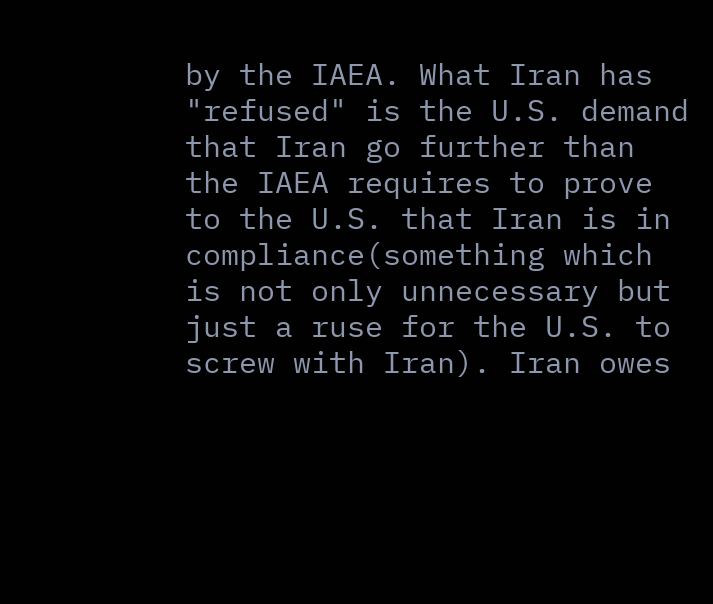by the IAEA. What Iran has "refused" is the U.S. demand that Iran go further than the IAEA requires to prove to the U.S. that Iran is in compliance(something which is not only unnecessary but just a ruse for the U.S. to screw with Iran). Iran owes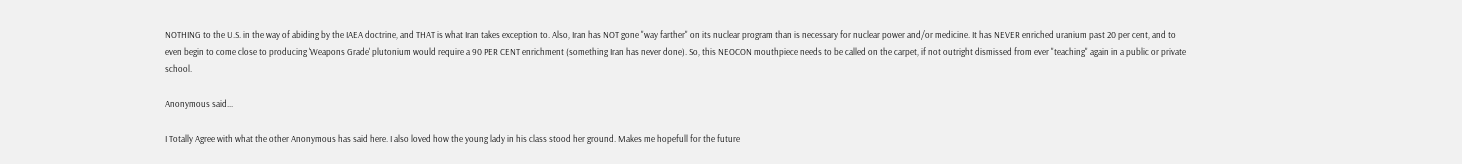NOTHING to the U.S. in the way of abiding by the IAEA doctrine, and THAT is what Iran takes exception to. Also, Iran has NOT gone "way farther" on its nuclear program than is necessary for nuclear power and/or medicine. It has NEVER enriched uranium past 20 per cent, and to even begin to come close to producing 'Weapons Grade' plutonium would require a 90 PER CENT enrichment (something Iran has never done). So, this NEOCON mouthpiece needs to be called on the carpet, if not outright dismissed from ever "teaching" again in a public or private school.

Anonymous said...

I Totally Agree with what the other Anonymous has said here. I also loved how the young lady in his class stood her ground. Makes me hopefull for the future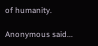of humanity.

Anonymous said...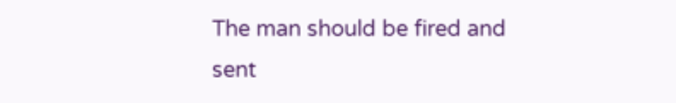The man should be fired and sent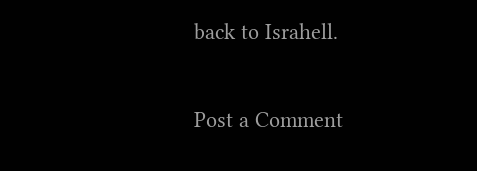back to Israhell.

Post a Comment